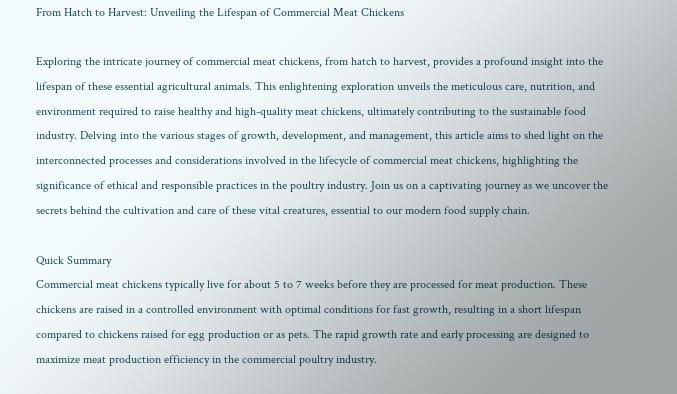From Hatch to Harvest: Unveiling the Lifespan of Commercial Meat Chickens

Exploring the intricate journey of commercial meat chickens, from hatch to harvest, provides a profound insight into the lifespan of these essential agricultural animals. This enlightening exploration unveils the meticulous care, nutrition, and environment required to raise healthy and high-quality meat chickens, ultimately contributing to the sustainable food industry. Delving into the various stages of growth, development, and management, this article aims to shed light on the interconnected processes and considerations involved in the lifecycle of commercial meat chickens, highlighting the significance of ethical and responsible practices in the poultry industry. Join us on a captivating journey as we uncover the secrets behind the cultivation and care of these vital creatures, essential to our modern food supply chain.

Quick Summary
Commercial meat chickens typically live for about 5 to 7 weeks before they are processed for meat production. These chickens are raised in a controlled environment with optimal conditions for fast growth, resulting in a short lifespan compared to chickens raised for egg production or as pets. The rapid growth rate and early processing are designed to maximize meat production efficiency in the commercial poultry industry.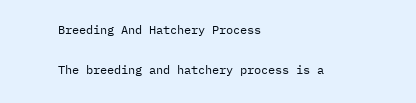Breeding And Hatchery Process

The breeding and hatchery process is a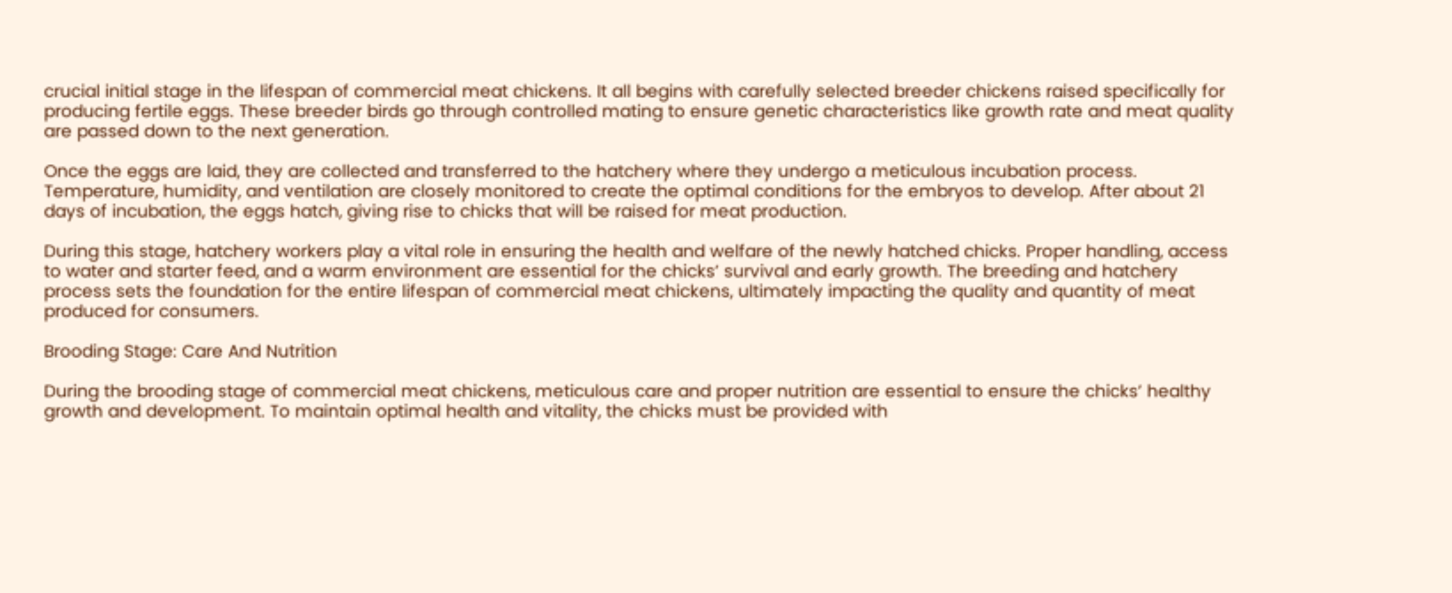crucial initial stage in the lifespan of commercial meat chickens. It all begins with carefully selected breeder chickens raised specifically for producing fertile eggs. These breeder birds go through controlled mating to ensure genetic characteristics like growth rate and meat quality are passed down to the next generation.

Once the eggs are laid, they are collected and transferred to the hatchery where they undergo a meticulous incubation process. Temperature, humidity, and ventilation are closely monitored to create the optimal conditions for the embryos to develop. After about 21 days of incubation, the eggs hatch, giving rise to chicks that will be raised for meat production.

During this stage, hatchery workers play a vital role in ensuring the health and welfare of the newly hatched chicks. Proper handling, access to water and starter feed, and a warm environment are essential for the chicks’ survival and early growth. The breeding and hatchery process sets the foundation for the entire lifespan of commercial meat chickens, ultimately impacting the quality and quantity of meat produced for consumers.

Brooding Stage: Care And Nutrition

During the brooding stage of commercial meat chickens, meticulous care and proper nutrition are essential to ensure the chicks’ healthy growth and development. To maintain optimal health and vitality, the chicks must be provided with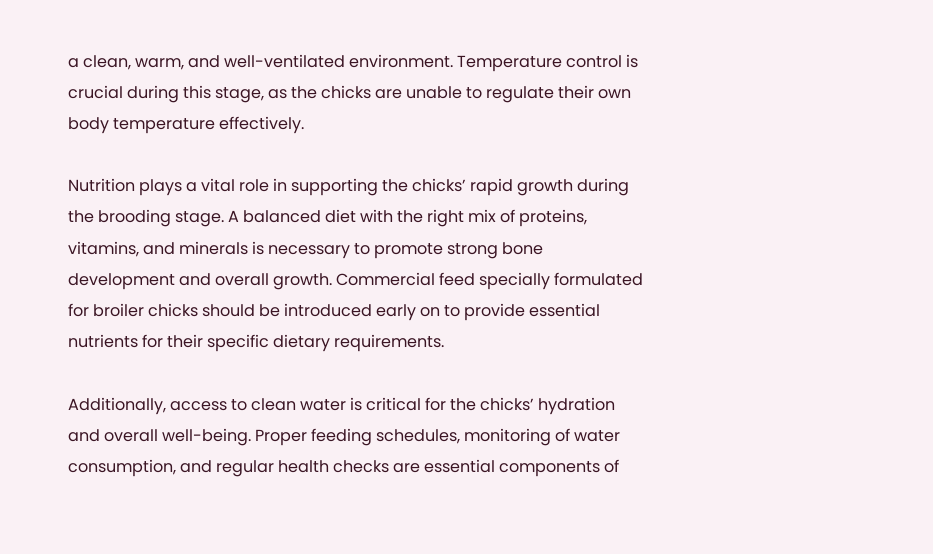a clean, warm, and well-ventilated environment. Temperature control is crucial during this stage, as the chicks are unable to regulate their own body temperature effectively.

Nutrition plays a vital role in supporting the chicks’ rapid growth during the brooding stage. A balanced diet with the right mix of proteins, vitamins, and minerals is necessary to promote strong bone development and overall growth. Commercial feed specially formulated for broiler chicks should be introduced early on to provide essential nutrients for their specific dietary requirements.

Additionally, access to clean water is critical for the chicks’ hydration and overall well-being. Proper feeding schedules, monitoring of water consumption, and regular health checks are essential components of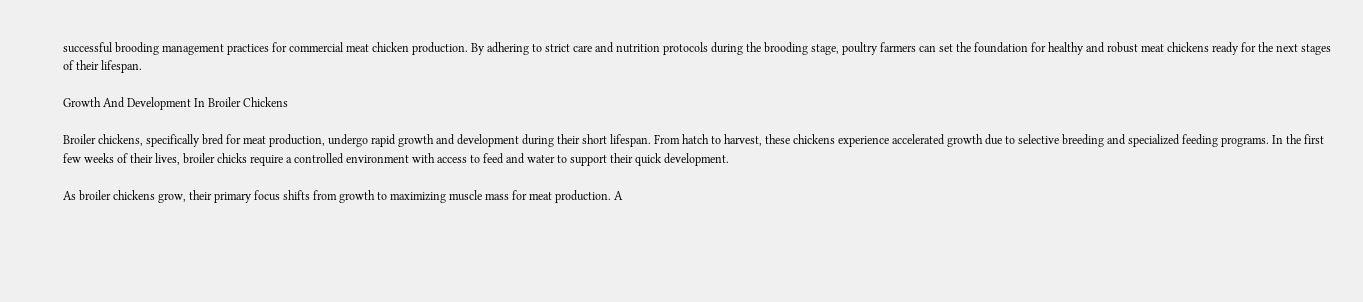successful brooding management practices for commercial meat chicken production. By adhering to strict care and nutrition protocols during the brooding stage, poultry farmers can set the foundation for healthy and robust meat chickens ready for the next stages of their lifespan.

Growth And Development In Broiler Chickens

Broiler chickens, specifically bred for meat production, undergo rapid growth and development during their short lifespan. From hatch to harvest, these chickens experience accelerated growth due to selective breeding and specialized feeding programs. In the first few weeks of their lives, broiler chicks require a controlled environment with access to feed and water to support their quick development.

As broiler chickens grow, their primary focus shifts from growth to maximizing muscle mass for meat production. A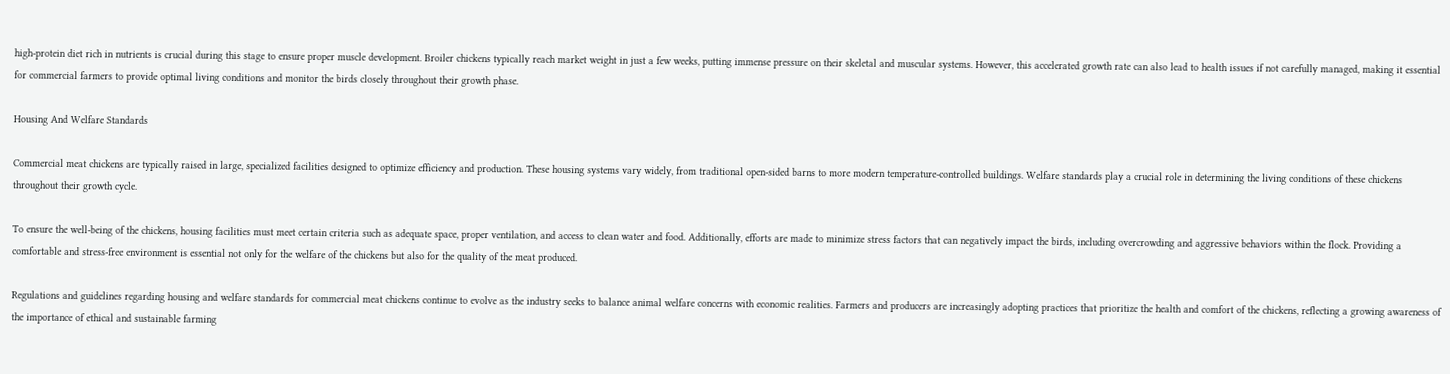high-protein diet rich in nutrients is crucial during this stage to ensure proper muscle development. Broiler chickens typically reach market weight in just a few weeks, putting immense pressure on their skeletal and muscular systems. However, this accelerated growth rate can also lead to health issues if not carefully managed, making it essential for commercial farmers to provide optimal living conditions and monitor the birds closely throughout their growth phase.

Housing And Welfare Standards

Commercial meat chickens are typically raised in large, specialized facilities designed to optimize efficiency and production. These housing systems vary widely, from traditional open-sided barns to more modern temperature-controlled buildings. Welfare standards play a crucial role in determining the living conditions of these chickens throughout their growth cycle.

To ensure the well-being of the chickens, housing facilities must meet certain criteria such as adequate space, proper ventilation, and access to clean water and food. Additionally, efforts are made to minimize stress factors that can negatively impact the birds, including overcrowding and aggressive behaviors within the flock. Providing a comfortable and stress-free environment is essential not only for the welfare of the chickens but also for the quality of the meat produced.

Regulations and guidelines regarding housing and welfare standards for commercial meat chickens continue to evolve as the industry seeks to balance animal welfare concerns with economic realities. Farmers and producers are increasingly adopting practices that prioritize the health and comfort of the chickens, reflecting a growing awareness of the importance of ethical and sustainable farming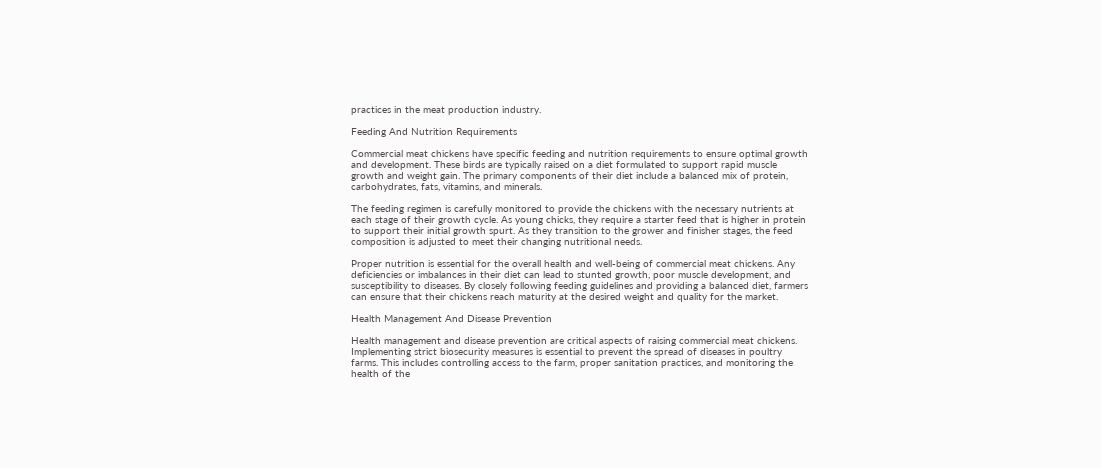practices in the meat production industry.

Feeding And Nutrition Requirements

Commercial meat chickens have specific feeding and nutrition requirements to ensure optimal growth and development. These birds are typically raised on a diet formulated to support rapid muscle growth and weight gain. The primary components of their diet include a balanced mix of protein, carbohydrates, fats, vitamins, and minerals.

The feeding regimen is carefully monitored to provide the chickens with the necessary nutrients at each stage of their growth cycle. As young chicks, they require a starter feed that is higher in protein to support their initial growth spurt. As they transition to the grower and finisher stages, the feed composition is adjusted to meet their changing nutritional needs.

Proper nutrition is essential for the overall health and well-being of commercial meat chickens. Any deficiencies or imbalances in their diet can lead to stunted growth, poor muscle development, and susceptibility to diseases. By closely following feeding guidelines and providing a balanced diet, farmers can ensure that their chickens reach maturity at the desired weight and quality for the market.

Health Management And Disease Prevention

Health management and disease prevention are critical aspects of raising commercial meat chickens. Implementing strict biosecurity measures is essential to prevent the spread of diseases in poultry farms. This includes controlling access to the farm, proper sanitation practices, and monitoring the health of the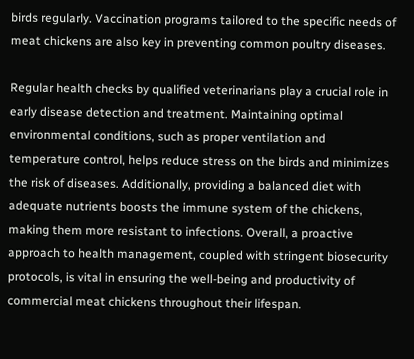birds regularly. Vaccination programs tailored to the specific needs of meat chickens are also key in preventing common poultry diseases.

Regular health checks by qualified veterinarians play a crucial role in early disease detection and treatment. Maintaining optimal environmental conditions, such as proper ventilation and temperature control, helps reduce stress on the birds and minimizes the risk of diseases. Additionally, providing a balanced diet with adequate nutrients boosts the immune system of the chickens, making them more resistant to infections. Overall, a proactive approach to health management, coupled with stringent biosecurity protocols, is vital in ensuring the well-being and productivity of commercial meat chickens throughout their lifespan.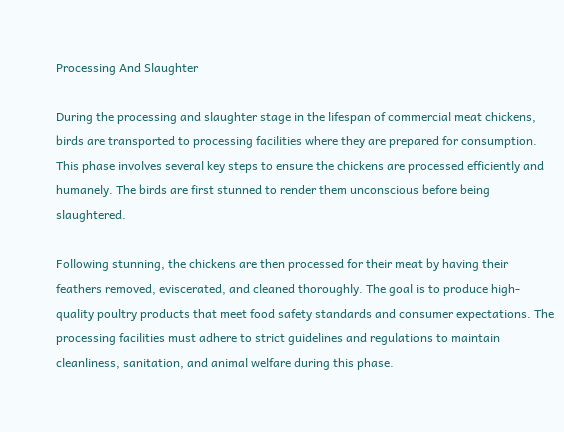Processing And Slaughter

During the processing and slaughter stage in the lifespan of commercial meat chickens, birds are transported to processing facilities where they are prepared for consumption. This phase involves several key steps to ensure the chickens are processed efficiently and humanely. The birds are first stunned to render them unconscious before being slaughtered.

Following stunning, the chickens are then processed for their meat by having their feathers removed, eviscerated, and cleaned thoroughly. The goal is to produce high-quality poultry products that meet food safety standards and consumer expectations. The processing facilities must adhere to strict guidelines and regulations to maintain cleanliness, sanitation, and animal welfare during this phase.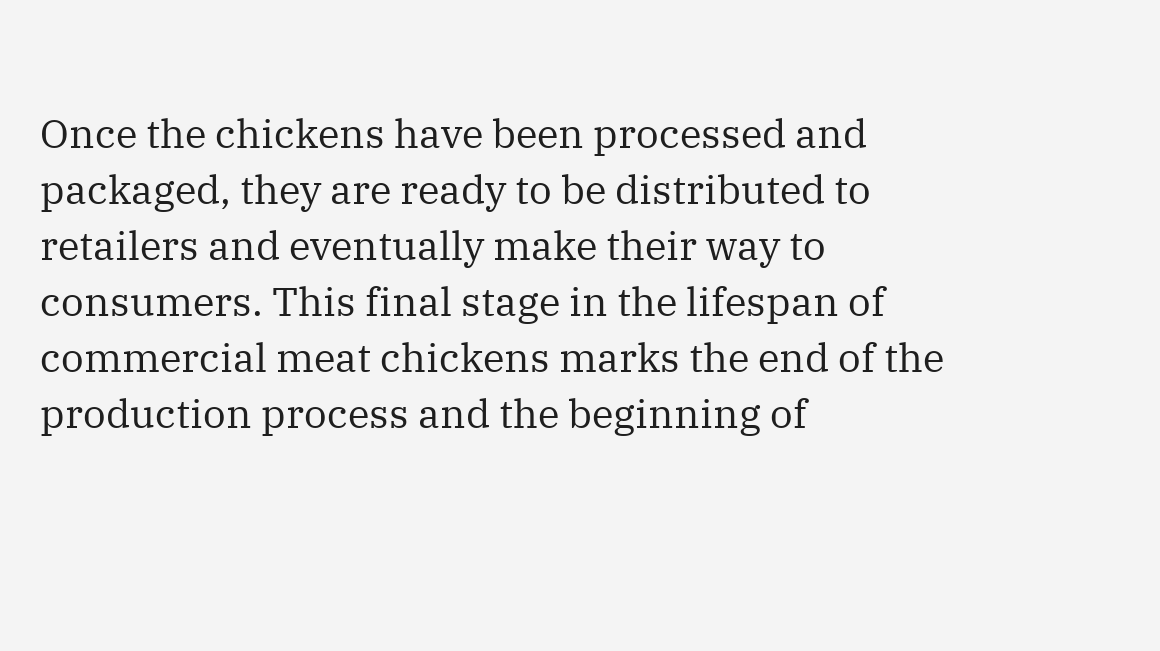Once the chickens have been processed and packaged, they are ready to be distributed to retailers and eventually make their way to consumers. This final stage in the lifespan of commercial meat chickens marks the end of the production process and the beginning of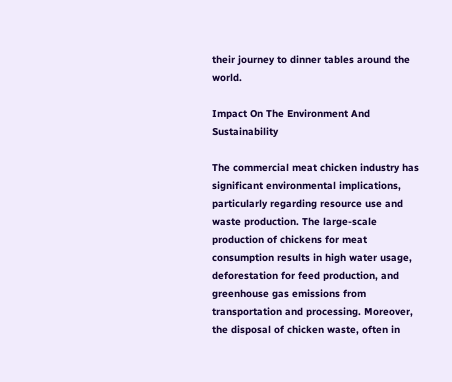their journey to dinner tables around the world.

Impact On The Environment And Sustainability

The commercial meat chicken industry has significant environmental implications, particularly regarding resource use and waste production. The large-scale production of chickens for meat consumption results in high water usage, deforestation for feed production, and greenhouse gas emissions from transportation and processing. Moreover, the disposal of chicken waste, often in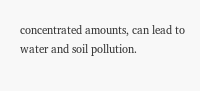concentrated amounts, can lead to water and soil pollution.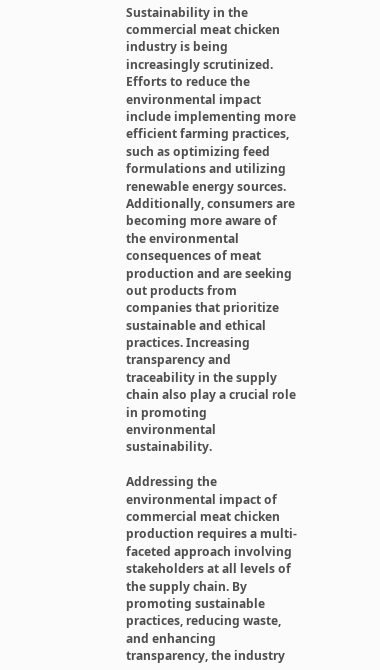Sustainability in the commercial meat chicken industry is being increasingly scrutinized. Efforts to reduce the environmental impact include implementing more efficient farming practices, such as optimizing feed formulations and utilizing renewable energy sources. Additionally, consumers are becoming more aware of the environmental consequences of meat production and are seeking out products from companies that prioritize sustainable and ethical practices. Increasing transparency and traceability in the supply chain also play a crucial role in promoting environmental sustainability.

Addressing the environmental impact of commercial meat chicken production requires a multi-faceted approach involving stakeholders at all levels of the supply chain. By promoting sustainable practices, reducing waste, and enhancing transparency, the industry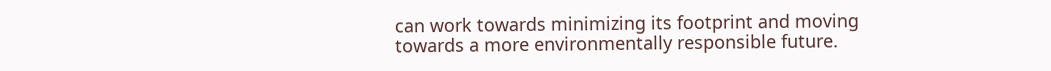can work towards minimizing its footprint and moving towards a more environmentally responsible future.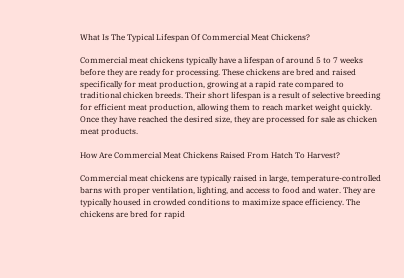What Is The Typical Lifespan Of Commercial Meat Chickens?

Commercial meat chickens typically have a lifespan of around 5 to 7 weeks before they are ready for processing. These chickens are bred and raised specifically for meat production, growing at a rapid rate compared to traditional chicken breeds. Their short lifespan is a result of selective breeding for efficient meat production, allowing them to reach market weight quickly. Once they have reached the desired size, they are processed for sale as chicken meat products.

How Are Commercial Meat Chickens Raised From Hatch To Harvest?

Commercial meat chickens are typically raised in large, temperature-controlled barns with proper ventilation, lighting, and access to food and water. They are typically housed in crowded conditions to maximize space efficiency. The chickens are bred for rapid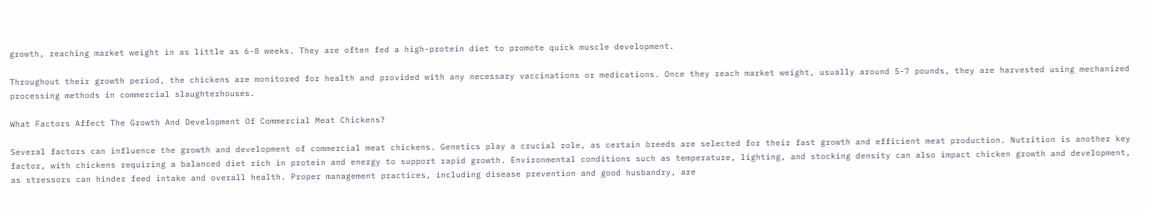growth, reaching market weight in as little as 6-8 weeks. They are often fed a high-protein diet to promote quick muscle development.

Throughout their growth period, the chickens are monitored for health and provided with any necessary vaccinations or medications. Once they reach market weight, usually around 5-7 pounds, they are harvested using mechanized processing methods in commercial slaughterhouses.

What Factors Affect The Growth And Development Of Commercial Meat Chickens?

Several factors can influence the growth and development of commercial meat chickens. Genetics play a crucial role, as certain breeds are selected for their fast growth and efficient meat production. Nutrition is another key factor, with chickens requiring a balanced diet rich in protein and energy to support rapid growth. Environmental conditions such as temperature, lighting, and stocking density can also impact chicken growth and development, as stressors can hinder feed intake and overall health. Proper management practices, including disease prevention and good husbandry, are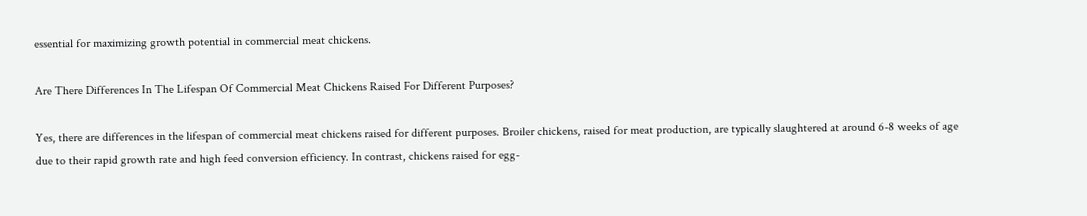essential for maximizing growth potential in commercial meat chickens.

Are There Differences In The Lifespan Of Commercial Meat Chickens Raised For Different Purposes?

Yes, there are differences in the lifespan of commercial meat chickens raised for different purposes. Broiler chickens, raised for meat production, are typically slaughtered at around 6-8 weeks of age due to their rapid growth rate and high feed conversion efficiency. In contrast, chickens raised for egg-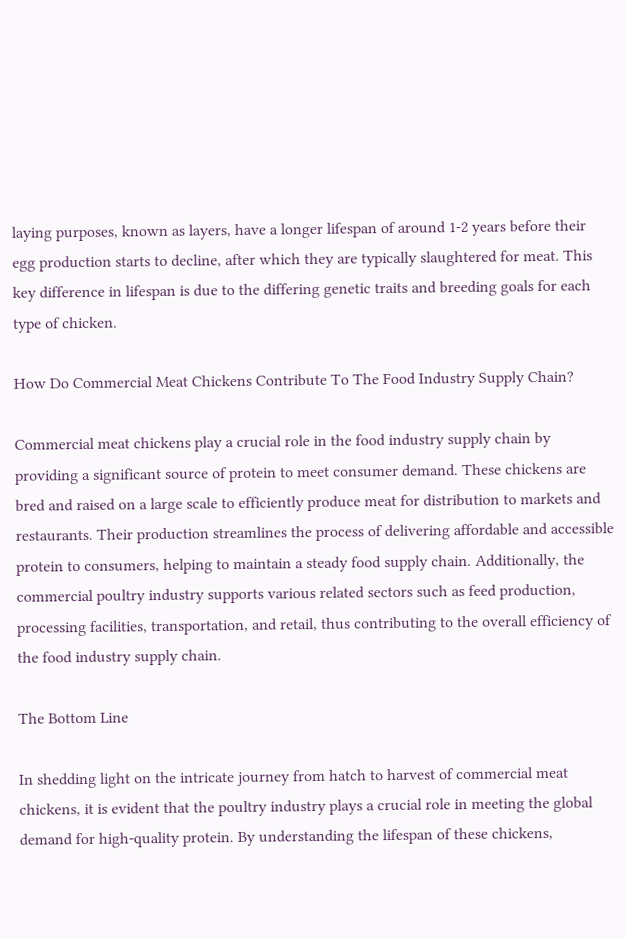laying purposes, known as layers, have a longer lifespan of around 1-2 years before their egg production starts to decline, after which they are typically slaughtered for meat. This key difference in lifespan is due to the differing genetic traits and breeding goals for each type of chicken.

How Do Commercial Meat Chickens Contribute To The Food Industry Supply Chain?

Commercial meat chickens play a crucial role in the food industry supply chain by providing a significant source of protein to meet consumer demand. These chickens are bred and raised on a large scale to efficiently produce meat for distribution to markets and restaurants. Their production streamlines the process of delivering affordable and accessible protein to consumers, helping to maintain a steady food supply chain. Additionally, the commercial poultry industry supports various related sectors such as feed production, processing facilities, transportation, and retail, thus contributing to the overall efficiency of the food industry supply chain.

The Bottom Line

In shedding light on the intricate journey from hatch to harvest of commercial meat chickens, it is evident that the poultry industry plays a crucial role in meeting the global demand for high-quality protein. By understanding the lifespan of these chickens,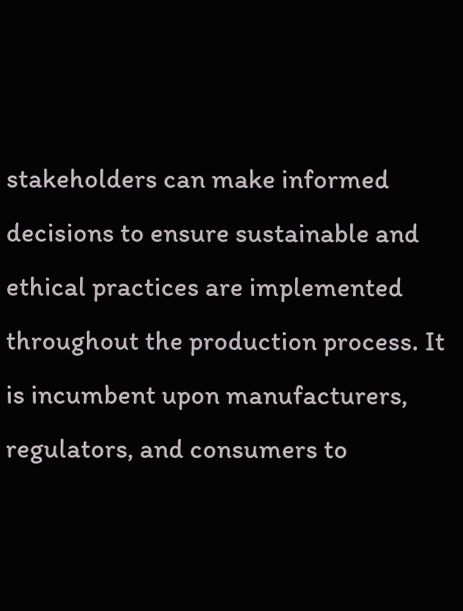stakeholders can make informed decisions to ensure sustainable and ethical practices are implemented throughout the production process. It is incumbent upon manufacturers, regulators, and consumers to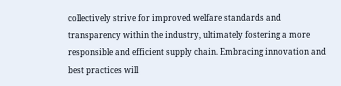collectively strive for improved welfare standards and transparency within the industry, ultimately fostering a more responsible and efficient supply chain. Embracing innovation and best practices will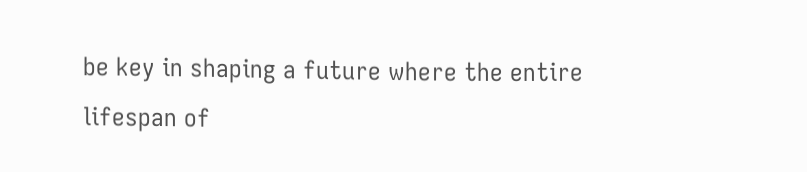be key in shaping a future where the entire lifespan of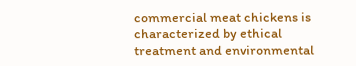commercial meat chickens is characterized by ethical treatment and environmental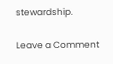stewardship.

Leave a Comment